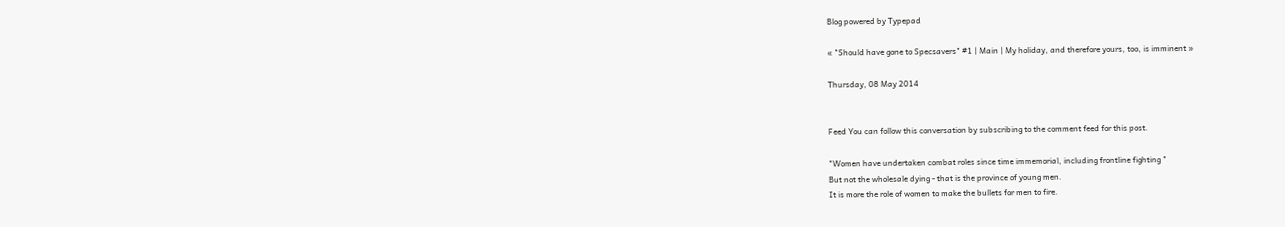Blog powered by Typepad

« "Should have gone to Specsavers" #1 | Main | My holiday, and therefore yours, too, is imminent »

Thursday, 08 May 2014


Feed You can follow this conversation by subscribing to the comment feed for this post.

"Women have undertaken combat roles since time immemorial, including frontline fighting "
But not the wholesale dying - that is the province of young men.
It is more the role of women to make the bullets for men to fire.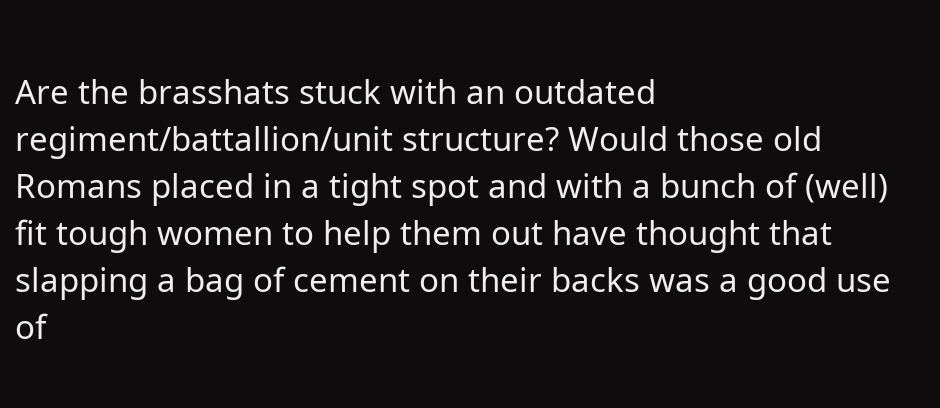Are the brasshats stuck with an outdated regiment/battallion/unit structure? Would those old Romans placed in a tight spot and with a bunch of (well) fit tough women to help them out have thought that slapping a bag of cement on their backs was a good use of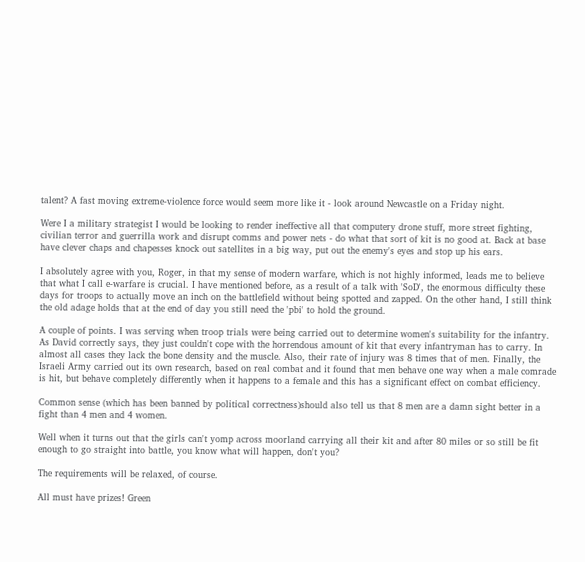talent? A fast moving extreme-violence force would seem more like it - look around Newcastle on a Friday night.

Were I a military strategist I would be looking to render ineffective all that computery drone stuff, more street fighting, civilian terror and guerrilla work and disrupt comms and power nets - do what that sort of kit is no good at. Back at base have clever chaps and chapesses knock out satellites in a big way, put out the enemy's eyes and stop up his ears.

I absolutely agree with you, Roger, in that my sense of modern warfare, which is not highly informed, leads me to believe that what I call e-warfare is crucial. I have mentioned before, as a result of a talk with 'SoD', the enormous difficulty these days for troops to actually move an inch on the battlefield without being spotted and zapped. On the other hand, I still think the old adage holds that at the end of day you still need the 'pbi' to hold the ground.

A couple of points. I was serving when troop trials were being carried out to determine women's suitability for the infantry. As David correctly says, they just couldn't cope with the horrendous amount of kit that every infantryman has to carry. In almost all cases they lack the bone density and the muscle. Also, their rate of injury was 8 times that of men. Finally, the Israeli Army carried out its own research, based on real combat and it found that men behave one way when a male comrade is hit, but behave completely differently when it happens to a female and this has a significant effect on combat efficiency.

Common sense (which has been banned by political correctness)should also tell us that 8 men are a damn sight better in a fight than 4 men and 4 women.

Well when it turns out that the girls can't yomp across moorland carrying all their kit and after 80 miles or so still be fit enough to go straight into battle, you know what will happen, don't you?

The requirements will be relaxed, of course.

All must have prizes! Green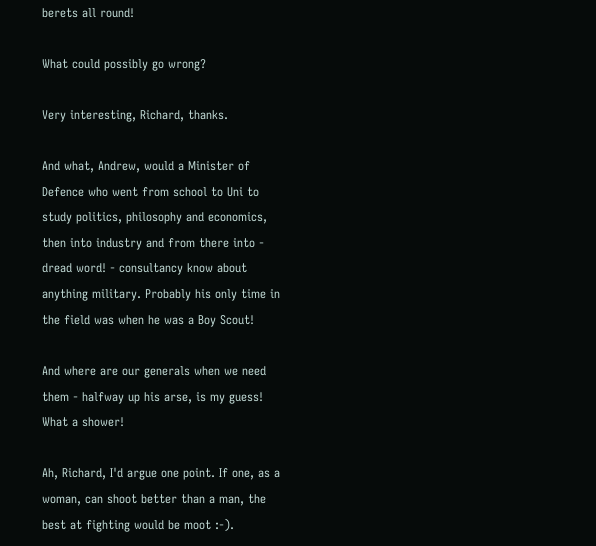berets all round!

What could possibly go wrong?

Very interesting, Richard, thanks.

And what, Andrew, would a Minister of Defence who went from school to Uni to study politics, philosophy and economics, then into industry and from there into - dread word! - consultancy know about anything military. Probably his only time in the field was when he was a Boy Scout!

And where are our generals when we need them - halfway up his arse, is my guess! What a shower!

Ah, Richard, I'd argue one point. If one, as a woman, can shoot better than a man, the best at fighting would be moot :-).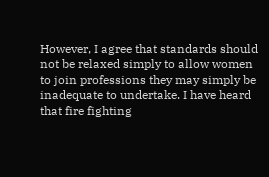However, I agree that standards should not be relaxed simply to allow women to join professions they may simply be inadequate to undertake. I have heard that fire fighting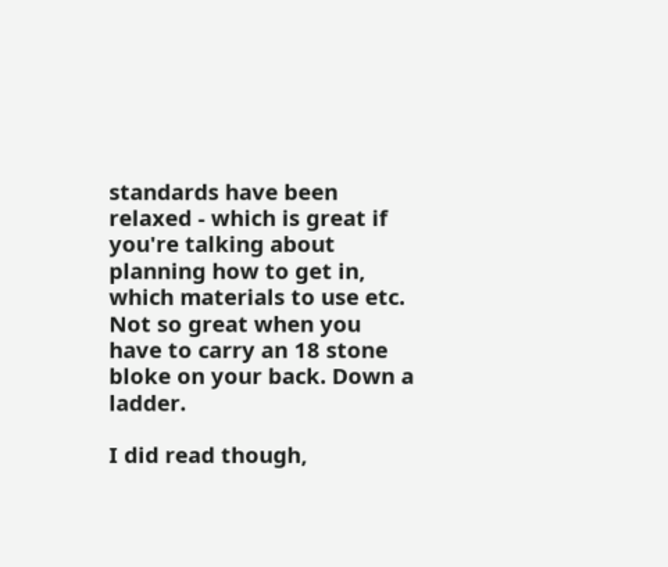standards have been relaxed - which is great if you're talking about planning how to get in, which materials to use etc. Not so great when you have to carry an 18 stone bloke on your back. Down a ladder.

I did read though,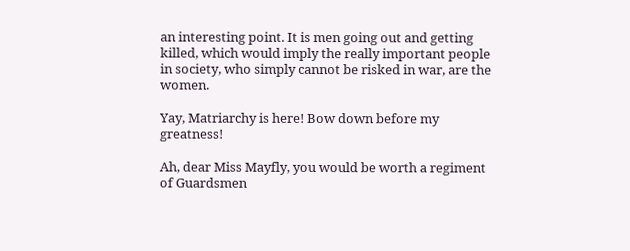an interesting point. It is men going out and getting killed, which would imply the really important people in society, who simply cannot be risked in war, are the women.

Yay, Matriarchy is here! Bow down before my greatness!

Ah, dear Miss Mayfly, you would be worth a regiment of Guardsmen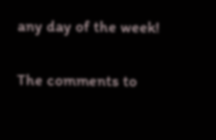any day of the week!

The comments to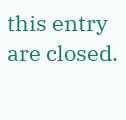this entry are closed.